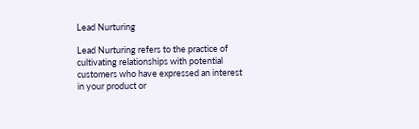Lead Nurturing

Lead Nurturing refers to the practice of cultivating relationships with potential customers who have expressed an interest in your product or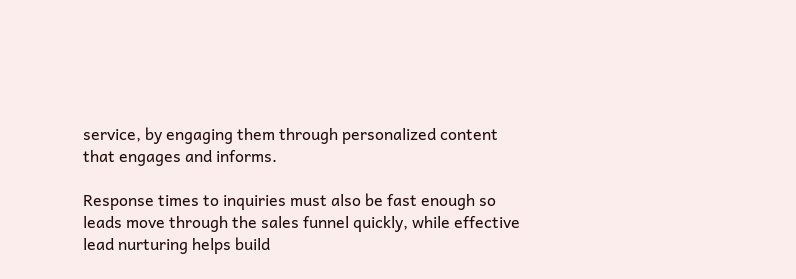service, by engaging them through personalized content that engages and informs.

Response times to inquiries must also be fast enough so leads move through the sales funnel quickly, while effective lead nurturing helps build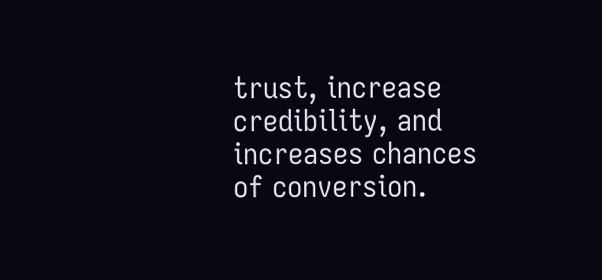trust, increase credibility, and increases chances of conversion.